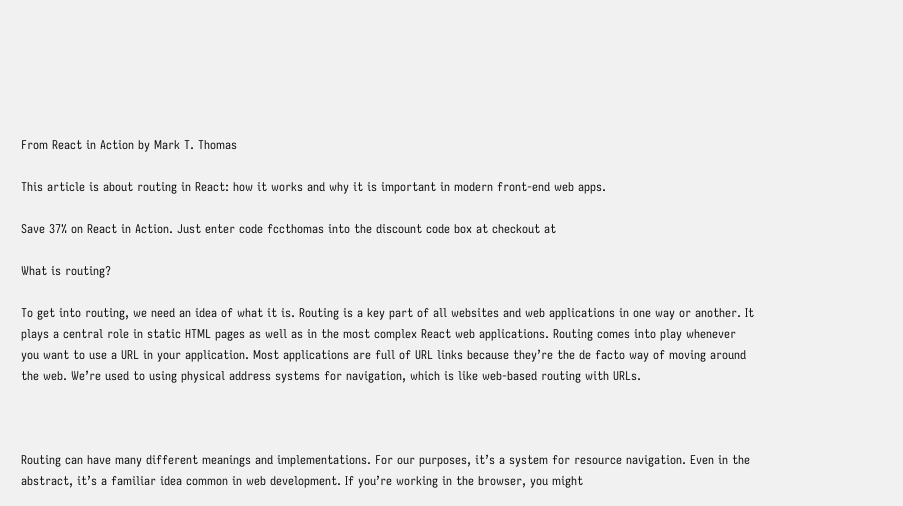From React in Action by Mark T. Thomas

This article is about routing in React: how it works and why it is important in modern front-end web apps.

Save 37% on React in Action. Just enter code fccthomas into the discount code box at checkout at

What is routing?

To get into routing, we need an idea of what it is. Routing is a key part of all websites and web applications in one way or another. It plays a central role in static HTML pages as well as in the most complex React web applications. Routing comes into play whenever you want to use a URL in your application. Most applications are full of URL links because they’re the de facto way of moving around the web. We’re used to using physical address systems for navigation, which is like web-based routing with URLs.



Routing can have many different meanings and implementations. For our purposes, it’s a system for resource navigation. Even in the abstract, it’s a familiar idea common in web development. If you’re working in the browser, you might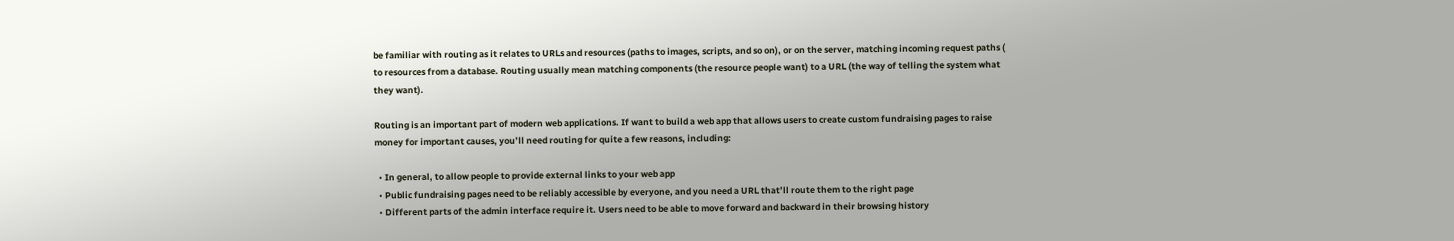be familiar with routing as it relates to URLs and resources (paths to images, scripts, and so on), or on the server, matching incoming request paths ( to resources from a database. Routing usually mean matching components (the resource people want) to a URL (the way of telling the system what they want).

Routing is an important part of modern web applications. If want to build a web app that allows users to create custom fundraising pages to raise money for important causes, you’ll need routing for quite a few reasons, including:

  • In general, to allow people to provide external links to your web app
  • Public fundraising pages need to be reliably accessible by everyone, and you need a URL that’ll route them to the right page
  • Different parts of the admin interface require it. Users need to be able to move forward and backward in their browsing history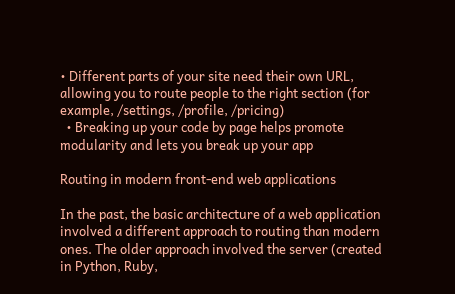• Different parts of your site need their own URL, allowing you to route people to the right section (for example, /settings, /profile, /pricing)
  • Breaking up your code by page helps promote modularity and lets you break up your app

Routing in modern front-end web applications

In the past, the basic architecture of a web application involved a different approach to routing than modern ones. The older approach involved the server (created in Python, Ruby,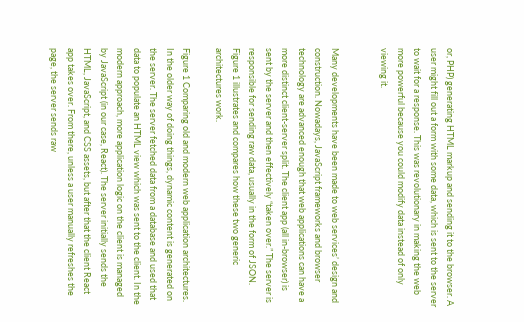or, PHP) generating HTML markup and sending it to the browser. A user might fill out a form with some data, which is sent to the server to wait for a response. This was revolutionary in making the web more powerful because you could modify data instead of only viewing it.


Many developments have been made to web services’ design and construction. Nowadays, JavaScript frameworks and browser technology are advanced enough that web applications can have a more distinct client-server split. The client app (all in-browser) is sent by the server and then effectively “taken over.” The server is responsible for sending raw data, usually in the form of JSON. Figure 1 illustrates and compares how these two generic architectures work.

Figure 1 Comparing old and modern web application architectures. In the older way of doing things, dynamic content is generated on the server. The server fetched data from a database and used that data to populate an HTML view which was sent to the client. In the modern approach, more application logic on the client is managed by JavaScript (in our case, React). The server initially sends the HTML, JavaScript, and CSS assets, but after that the client React app takes over. From there, unless a user manually refreshes the page, the server sends raw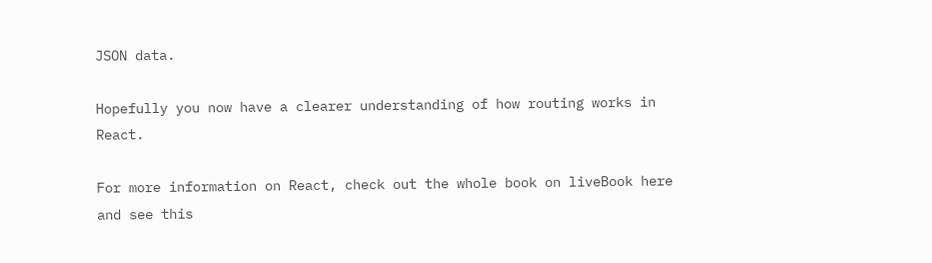JSON data.

Hopefully you now have a clearer understanding of how routing works in React.

For more information on React, check out the whole book on liveBook here and see this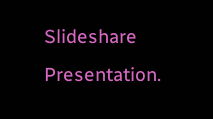Slideshare Presentation.